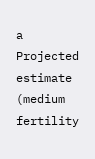a    Projected estimate (medium fertility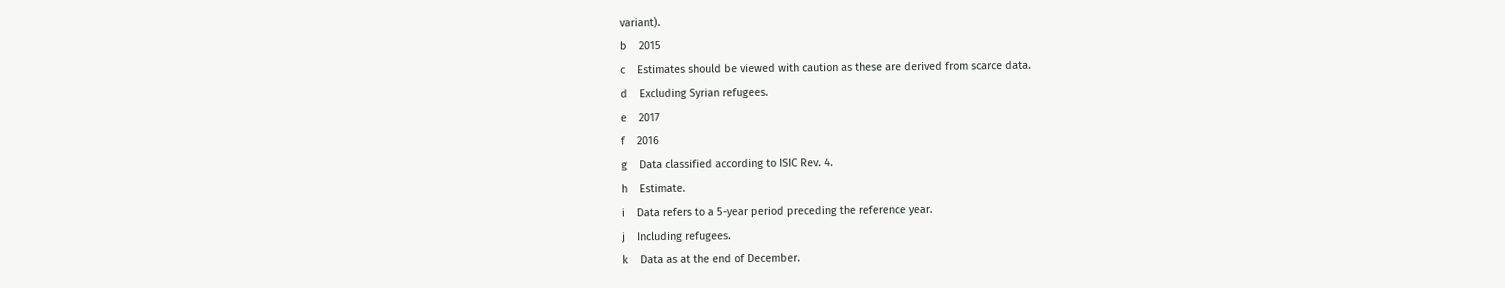variant).
b    2015
c    Estimates should be viewed with caution as these are derived from scarce data.
d    Excluding Syrian refugees.
e    2017
f    2016
g    Data classified according to ISIC Rev. 4.
h    Estimate.
i    Data refers to a 5-year period preceding the reference year.
j    Including refugees.
k    Data as at the end of December.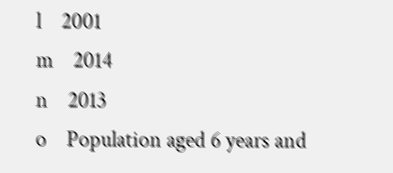l    2001
m    2014
n    2013
o    Population aged 6 years and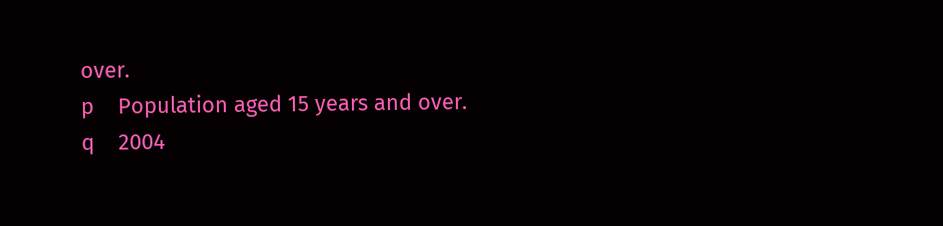over.
p    Population aged 15 years and over.
q    2004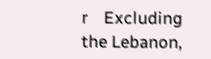r    Excluding the Lebanon,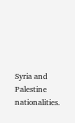Syria and Palestine nationalities.